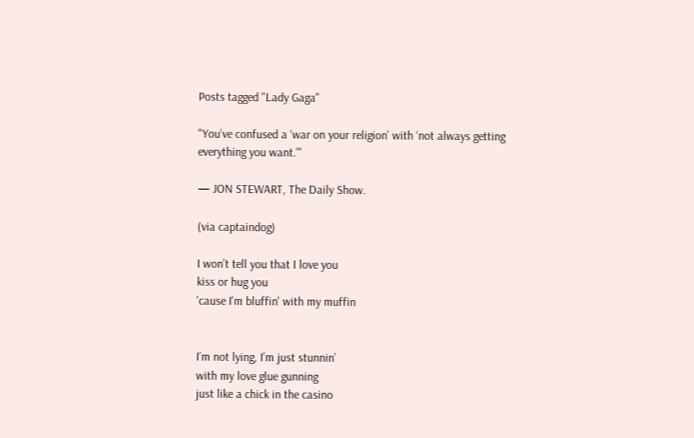Posts tagged "Lady Gaga"

"You’ve confused a ‘war on your religion’ with ‘not always getting everything you want.’"

— JON STEWART, The Daily Show.

(via captaindog)

I won’t tell you that I love you
kiss or hug you
'cause I'm bluffin' with my muffin


I’m not lying, I’m just stunnin’
with my love glue gunning
just like a chick in the casino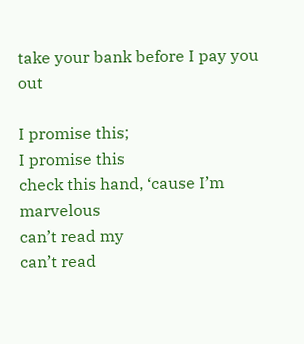take your bank before I pay you out

I promise this;
I promise this
check this hand, ‘cause I’m marvelous
can’t read my
can’t read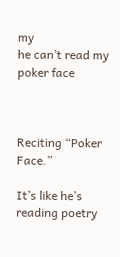my
he can’t read my poker face



Reciting “Poker Face.”

It’s like he’s reading poetry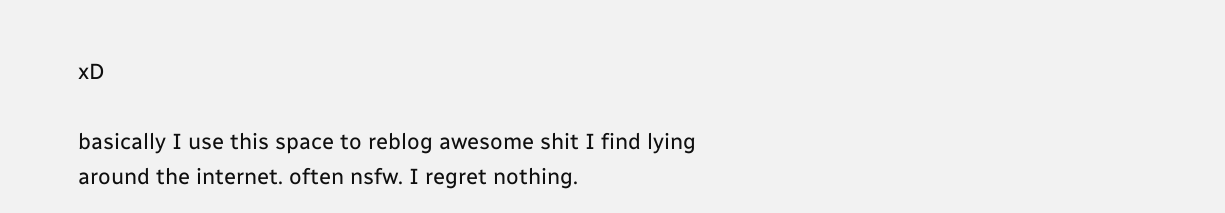xD

basically I use this space to reblog awesome shit I find lying around the internet. often nsfw. I regret nothing.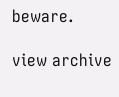beware.

view archive